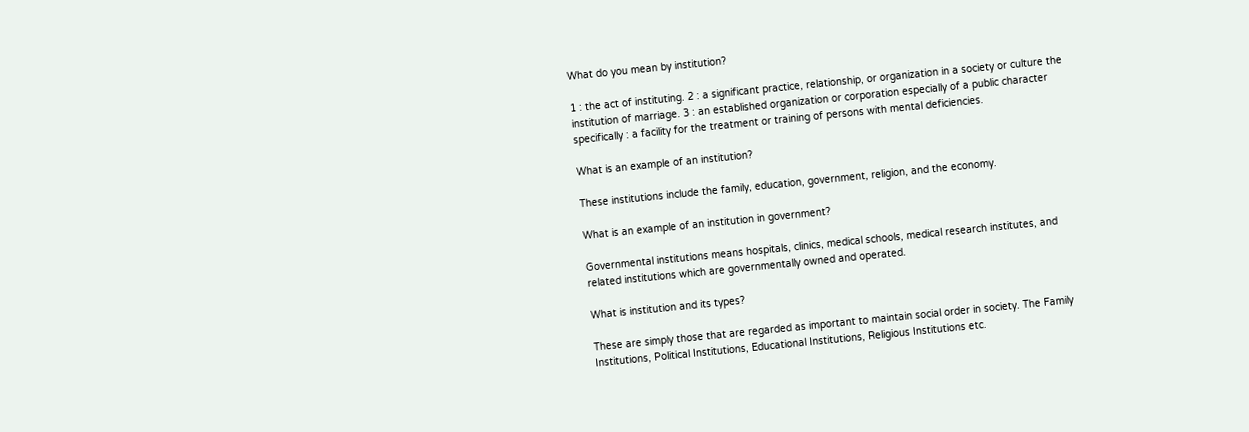What do you mean by institution?

1 : the act of instituting. 2 : a significant practice, relationship, or organization in a society or culture the institution of marriage. 3 : an established organization or corporation especially of a public character specifically : a facility for the treatment or training of persons with mental deficiencies.

What is an example of an institution?

These institutions include the family, education, government, religion, and the economy.

What is an example of an institution in government?

Governmental institutions means hospitals, clinics, medical schools, medical research institutes, and related institutions which are governmentally owned and operated.

What is institution and its types?

These are simply those that are regarded as important to maintain social order in society. The Family Institutions, Political Institutions, Educational Institutions, Religious Institutions etc.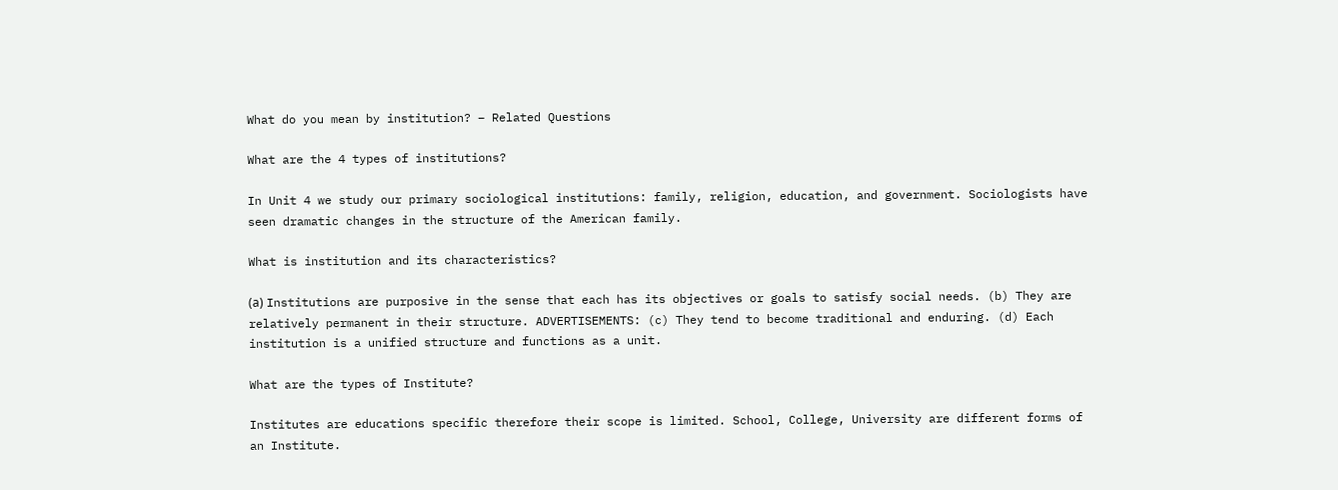What do you mean by institution? – Related Questions

What are the 4 types of institutions?

In Unit 4 we study our primary sociological institutions: family, religion, education, and government. Sociologists have seen dramatic changes in the structure of the American family.

What is institution and its characteristics?

(а) Institutions are purposive in the sense that each has its objectives or goals to satisfy social needs. (b) They are relatively permanent in their structure. ADVERTISEMENTS: (c) They tend to become traditional and enduring. (d) Each institution is a unified structure and functions as a unit.

What are the types of Institute?

Institutes are educations specific therefore their scope is limited. School, College, University are different forms of an Institute.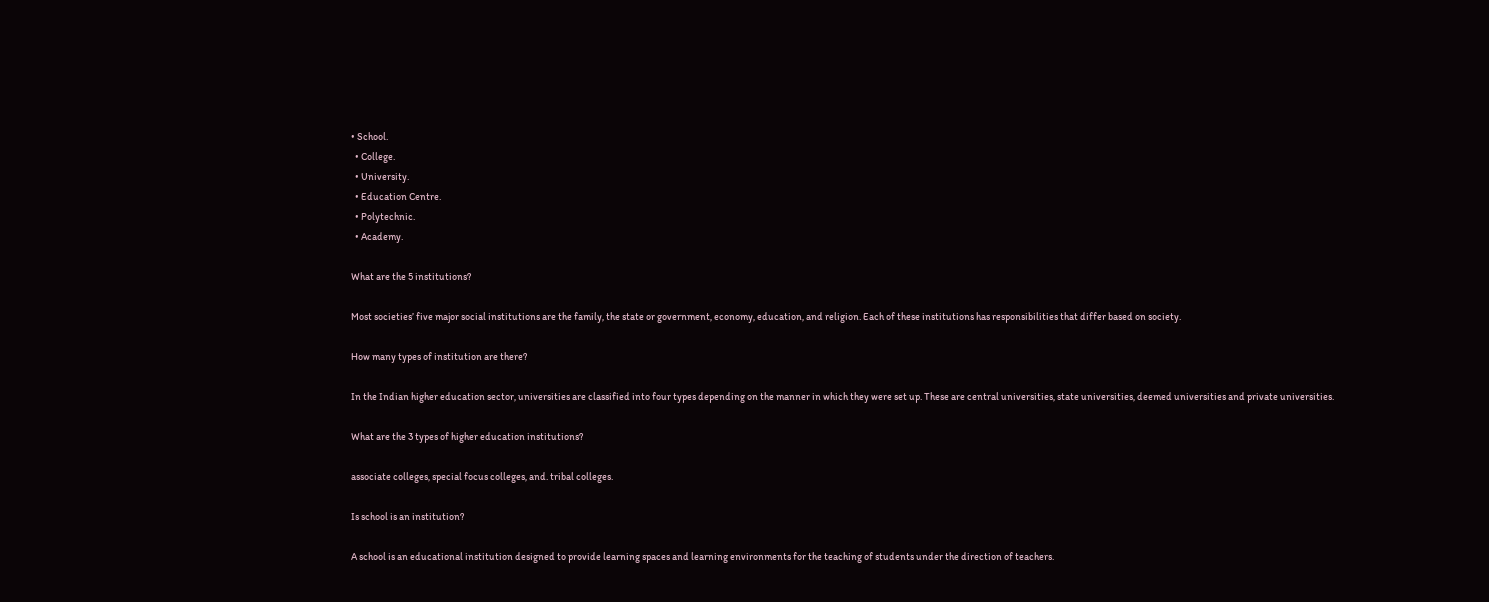• School.
  • College.
  • University.
  • Education Centre.
  • Polytechnic.
  • Academy.

What are the 5 institutions?

Most societies’ five major social institutions are the family, the state or government, economy, education, and religion. Each of these institutions has responsibilities that differ based on society.

How many types of institution are there?

In the Indian higher education sector, universities are classified into four types depending on the manner in which they were set up. These are central universities, state universities, deemed universities and private universities.

What are the 3 types of higher education institutions?

associate colleges, special focus colleges, and. tribal colleges.

Is school is an institution?

A school is an educational institution designed to provide learning spaces and learning environments for the teaching of students under the direction of teachers.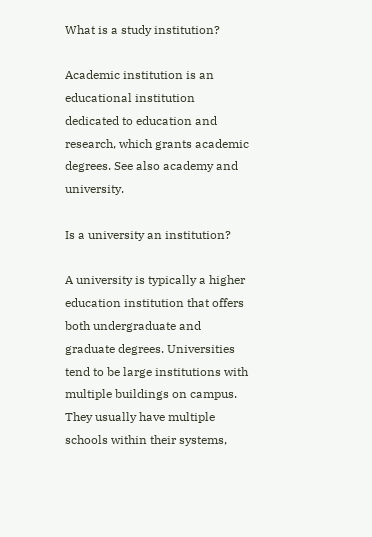What is a study institution?

Academic institution is an educational institution dedicated to education and research, which grants academic degrees. See also academy and university.

Is a university an institution?

A university is typically a higher education institution that offers both undergraduate and graduate degrees. Universities tend to be large institutions with multiple buildings on campus. They usually have multiple schools within their systems,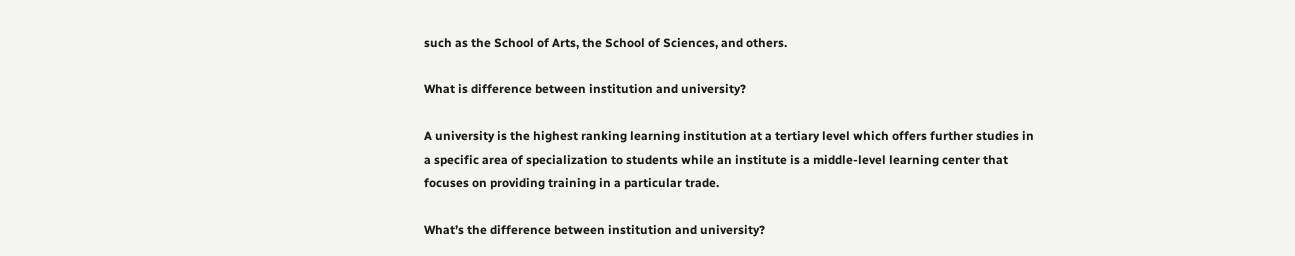such as the School of Arts, the School of Sciences, and others.

What is difference between institution and university?

A university is the highest ranking learning institution at a tertiary level which offers further studies in a specific area of specialization to students while an institute is a middle-level learning center that focuses on providing training in a particular trade.

What’s the difference between institution and university?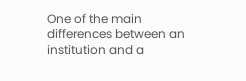One of the main differences between an institution and a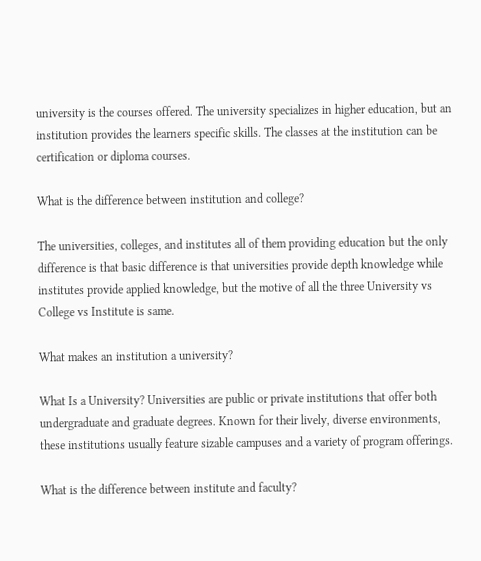university is the courses offered. The university specializes in higher education, but an institution provides the learners specific skills. The classes at the institution can be certification or diploma courses.

What is the difference between institution and college?

The universities, colleges, and institutes all of them providing education but the only difference is that basic difference is that universities provide depth knowledge while institutes provide applied knowledge, but the motive of all the three University vs College vs Institute is same.

What makes an institution a university?

What Is a University? Universities are public or private institutions that offer both undergraduate and graduate degrees. Known for their lively, diverse environments, these institutions usually feature sizable campuses and a variety of program offerings.

What is the difference between institute and faculty?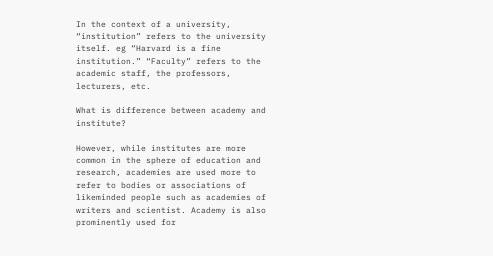In the context of a university, “institution” refers to the university itself. eg “Harvard is a fine institution.” “Faculty” refers to the academic staff, the professors, lecturers, etc.

What is difference between academy and institute?

However, while institutes are more common in the sphere of education and research, academies are used more to refer to bodies or associations of likeminded people such as academies of writers and scientist. Academy is also prominently used for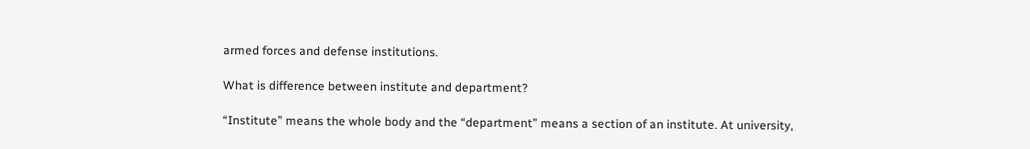armed forces and defense institutions.

What is difference between institute and department?

“Institute” means the whole body and the “department” means a section of an institute. At university,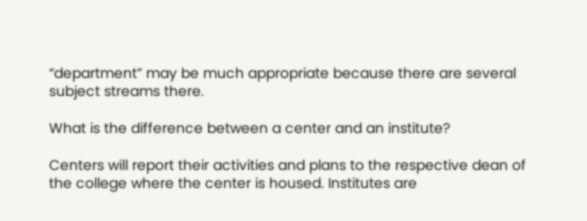“department” may be much appropriate because there are several subject streams there.

What is the difference between a center and an institute?

Centers will report their activities and plans to the respective dean of the college where the center is housed. Institutes are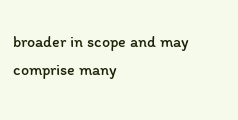broader in scope and may comprise many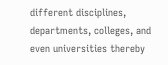different disciplines, departments, colleges, and even universities thereby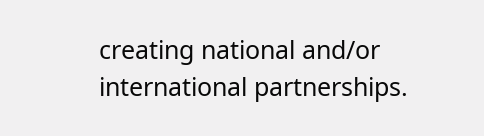creating national and/or international partnerships.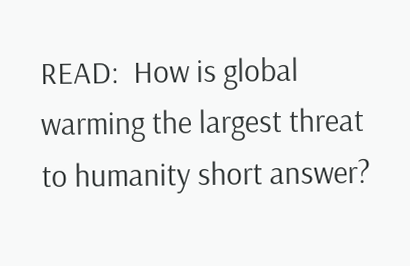READ:  How is global warming the largest threat to humanity short answer?